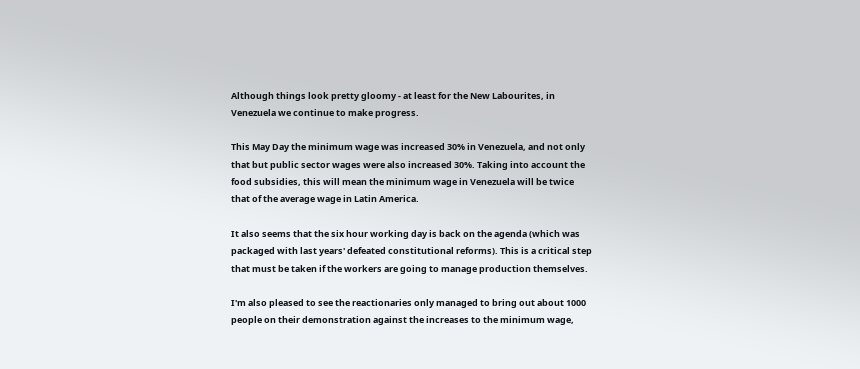Although things look pretty gloomy - at least for the New Labourites, in Venezuela we continue to make progress.

This May Day the minimum wage was increased 30% in Venezuela, and not only that but public sector wages were also increased 30%. Taking into account the food subsidies, this will mean the minimum wage in Venezuela will be twice that of the average wage in Latin America.

It also seems that the six hour working day is back on the agenda (which was packaged with last years' defeated constitutional reforms). This is a critical step that must be taken if the workers are going to manage production themselves.

I'm also pleased to see the reactionaries only managed to bring out about 1000 people on their demonstration against the increases to the minimum wage,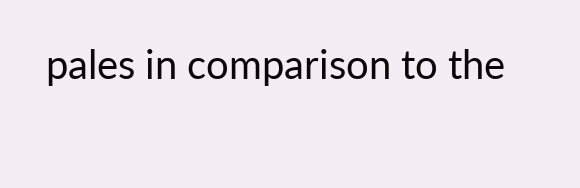pales in comparison to the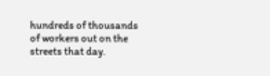hundreds of thousands of workers out on the streets that day.